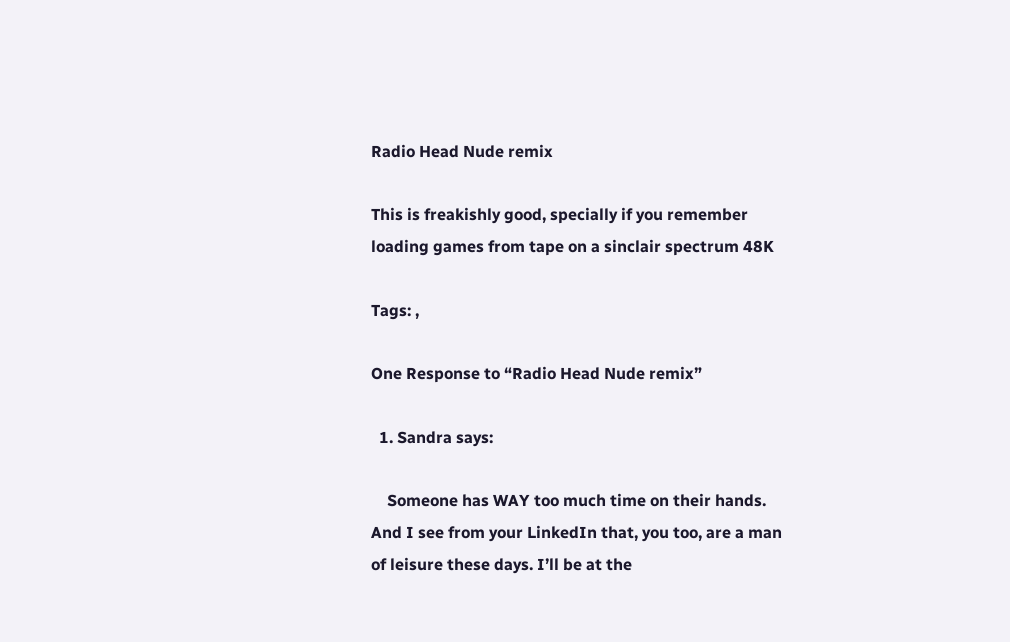Radio Head Nude remix

This is freakishly good, specially if you remember loading games from tape on a sinclair spectrum 48K

Tags: ,

One Response to “Radio Head Nude remix”

  1. Sandra says:

    Someone has WAY too much time on their hands. And I see from your LinkedIn that, you too, are a man of leisure these days. I’ll be at the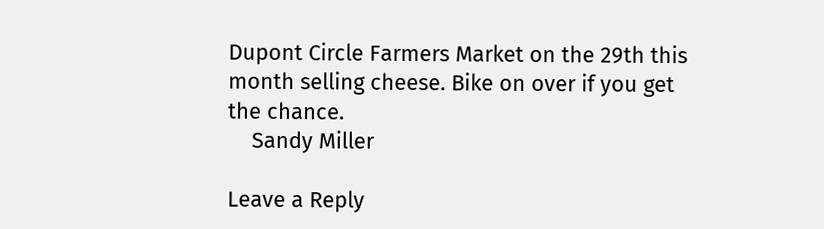Dupont Circle Farmers Market on the 29th this month selling cheese. Bike on over if you get the chance.
    Sandy Miller

Leave a Reply